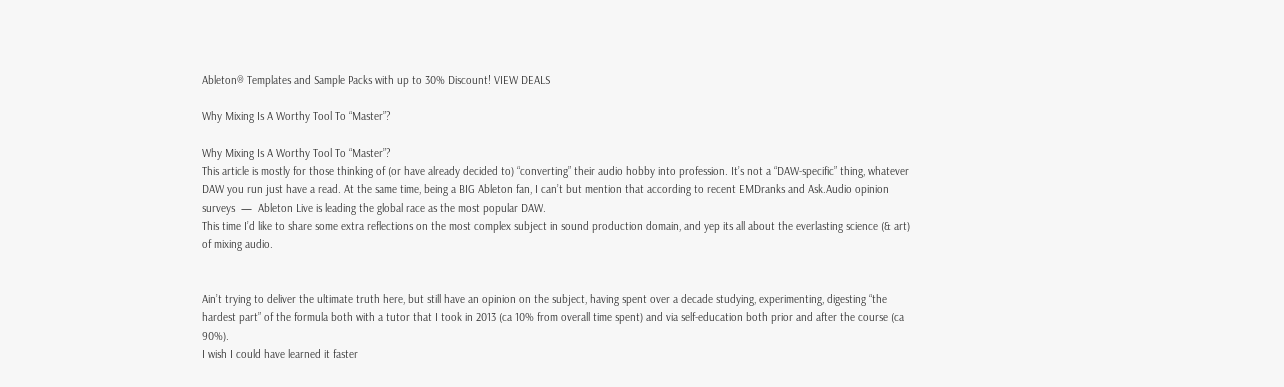Ableton® Templates and Sample Packs with up to 30% Discount! VIEW DEALS

Why Mixing Is A Worthy Tool To “Master”?

Why Mixing Is A Worthy Tool To “Master”?
This article is mostly for those thinking of (or have already decided to) “converting” their audio hobby into profession. It’s not a “DAW-specific” thing, whatever DAW you run just have a read. At the same time, being a BIG Ableton fan, I can’t but mention that according to recent EMDranks and Ask.Audio opinion surveys  —  Ableton Live is leading the global race as the most popular DAW.
This time I’d like to share some extra reflections on the most complex subject in sound production domain, and yep its all about the everlasting science (& art) of mixing audio.


Ain’t trying to deliver the ultimate truth here, but still have an opinion on the subject, having spent over a decade studying, experimenting, digesting “the hardest part” of the formula both with a tutor that I took in 2013 (ca 10% from overall time spent) and via self-education both prior and after the course (ca 90%).
I wish I could have learned it faster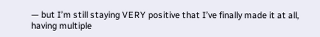— but I’m still staying VERY positive that I’ve finally made it at all, having multiple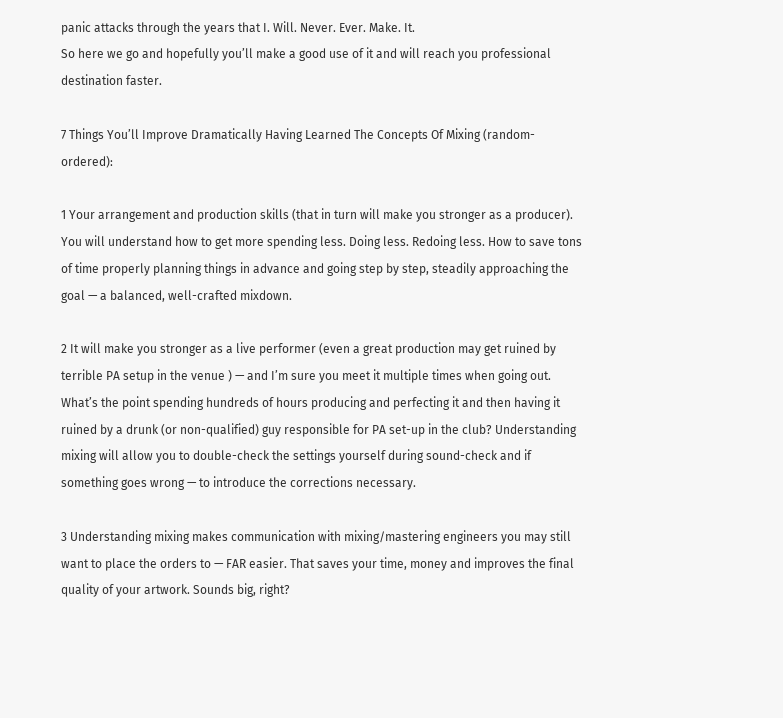panic attacks through the years that I. Will. Never. Ever. Make. It.
So here we go and hopefully you’ll make a good use of it and will reach you professional destination faster.

7 Things You’ll Improve Dramatically Having Learned The Concepts Of Mixing (random-ordered):

1 Your arrangement and production skills (that in turn will make you stronger as a producer). You will understand how to get more spending less. Doing less. Redoing less. How to save tons of time properly planning things in advance and going step by step, steadily approaching the goal — a balanced, well-crafted mixdown.

2 It will make you stronger as a live performer (even a great production may get ruined by terrible PA setup in the venue ) — and I’m sure you meet it multiple times when going out. What’s the point spending hundreds of hours producing and perfecting it and then having it ruined by a drunk (or non-qualified) guy responsible for PA set-up in the club? Understanding mixing will allow you to double-check the settings yourself during sound-check and if something goes wrong — to introduce the corrections necessary.

3 Understanding mixing makes communication with mixing/mastering engineers you may still want to place the orders to — FAR easier. That saves your time, money and improves the final quality of your artwork. Sounds big, right?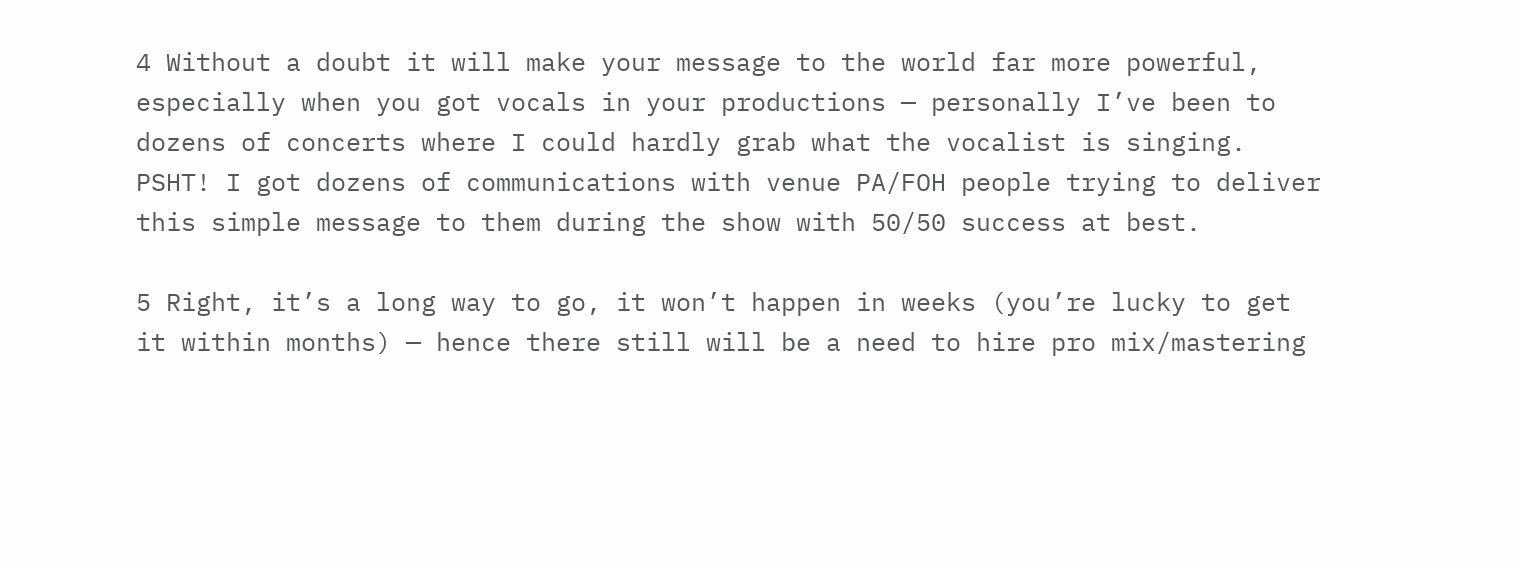4 Without a doubt it will make your message to the world far more powerful, especially when you got vocals in your productions — personally I’ve been to dozens of concerts where I could hardly grab what the vocalist is singing. PSHT! I got dozens of communications with venue PA/FOH people trying to deliver this simple message to them during the show with 50/50 success at best.

5 Right, it’s a long way to go, it won’t happen in weeks (you’re lucky to get it within months) — hence there still will be a need to hire pro mix/mastering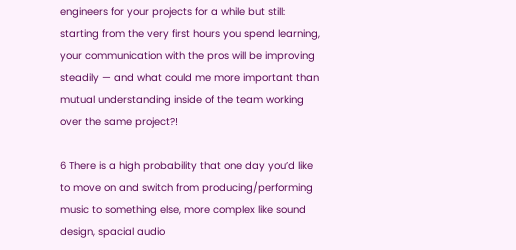engineers for your projects for a while but still: starting from the very first hours you spend learning, your communication with the pros will be improving steadily — and what could me more important than mutual understanding inside of the team working over the same project?!

6 There is a high probability that one day you’d like to move on and switch from producing/performing music to something else, more complex like sound design, spacial audio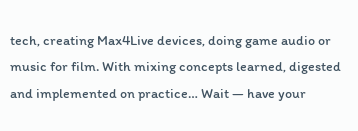tech, creating Max4Live devices, doing game audio or music for film. With mixing concepts learned, digested and implemented on practice… Wait — have your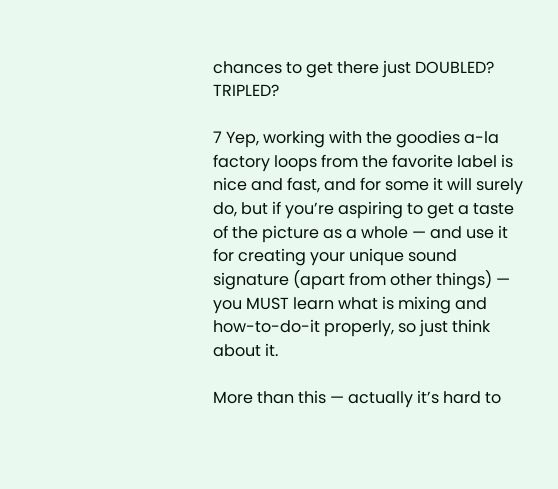chances to get there just DOUBLED? TRIPLED?

7 Yep, working with the goodies a-la factory loops from the favorite label is nice and fast, and for some it will surely do, but if you’re aspiring to get a taste of the picture as a whole — and use it for creating your unique sound signature (apart from other things) — you MUST learn what is mixing and how-to-do-it properly, so just think about it.

More than this — actually it’s hard to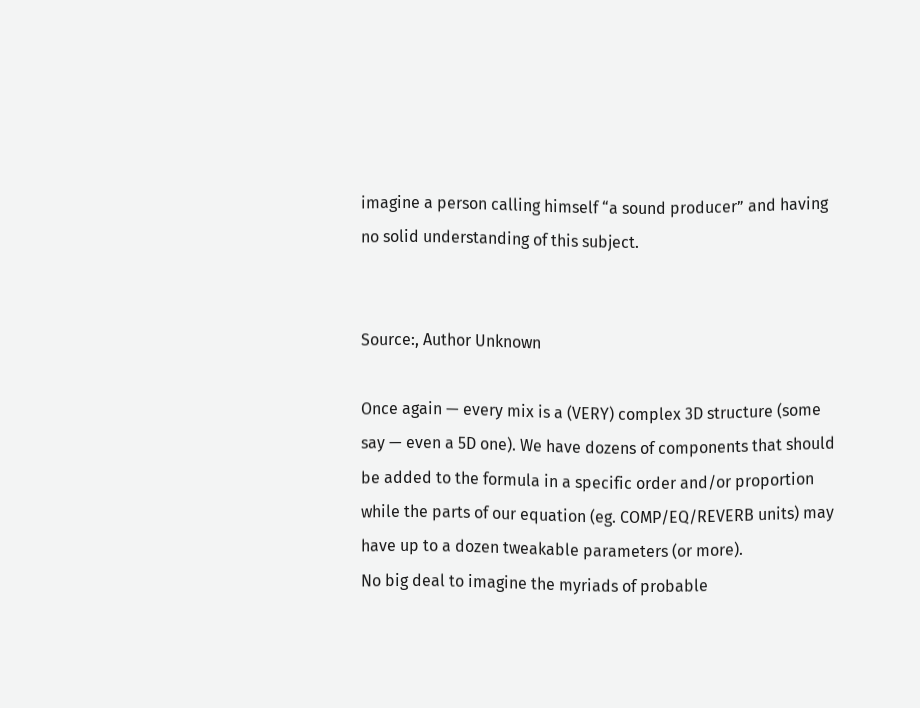imagine a person calling himself “a sound producer” and having no solid understanding of this subject.


Source:, Author Unknown

Once again — every mix is a (VERY) complex 3D structure (some say — even a 5D one). We have dozens of components that should be added to the formula in a specific order and/or proportion while the parts of our equation (eg. COMP/EQ/REVERB units) may have up to a dozen tweakable parameters (or more).
No big deal to imagine the myriads of probable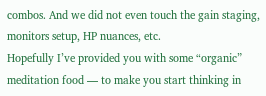combos. And we did not even touch the gain staging, monitors setup, HP nuances, etc.
Hopefully I’ve provided you with some “organic” meditation food — to make you start thinking in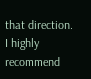that direction. I highly recommend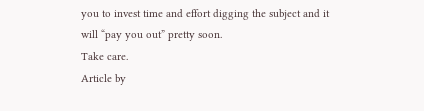you to invest time and effort digging the subject and it will “pay you out” pretty soon.
Take care.
Article by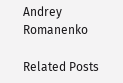Andrey Romanenko

Related Posts